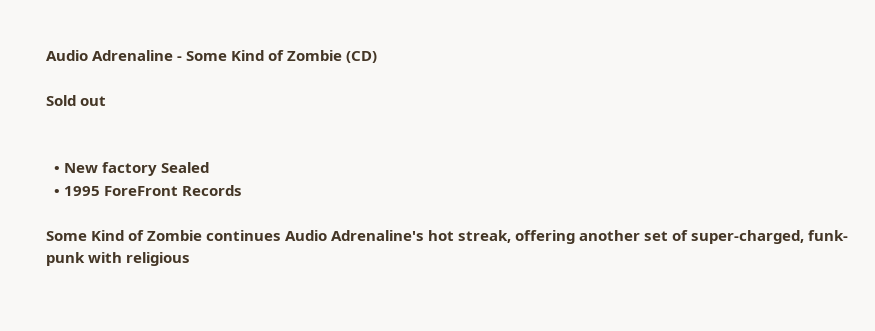Audio Adrenaline - Some Kind of Zombie (CD)

Sold out


  • New factory Sealed
  • 1995 ForeFront Records

Some Kind of Zombie continues Audio Adrenaline's hot streak, offering another set of super-charged, funk-punk with religious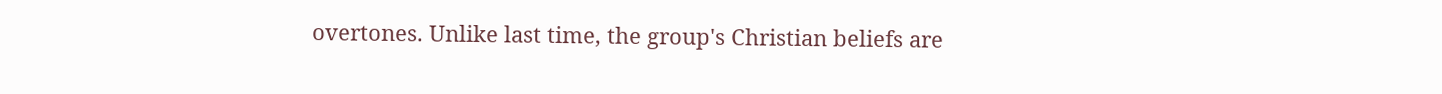overtones. Unlike last time, the group's Christian beliefs are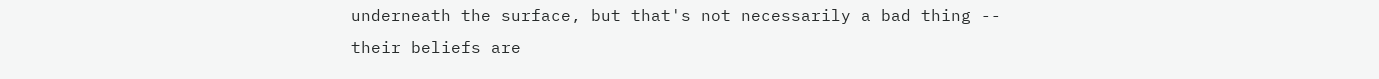underneath the surface, but that's not necessarily a bad thing -- their beliefs are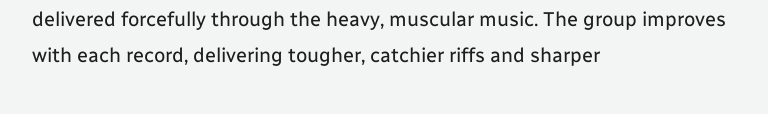delivered forcefully through the heavy, muscular music. The group improves with each record, delivering tougher, catchier riffs and sharper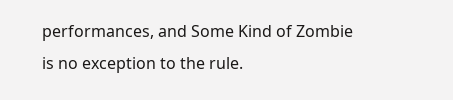performances, and Some Kind of Zombie is no exception to the rule.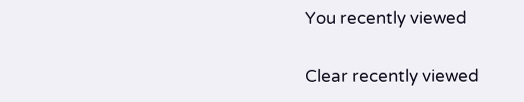You recently viewed

Clear recently viewed